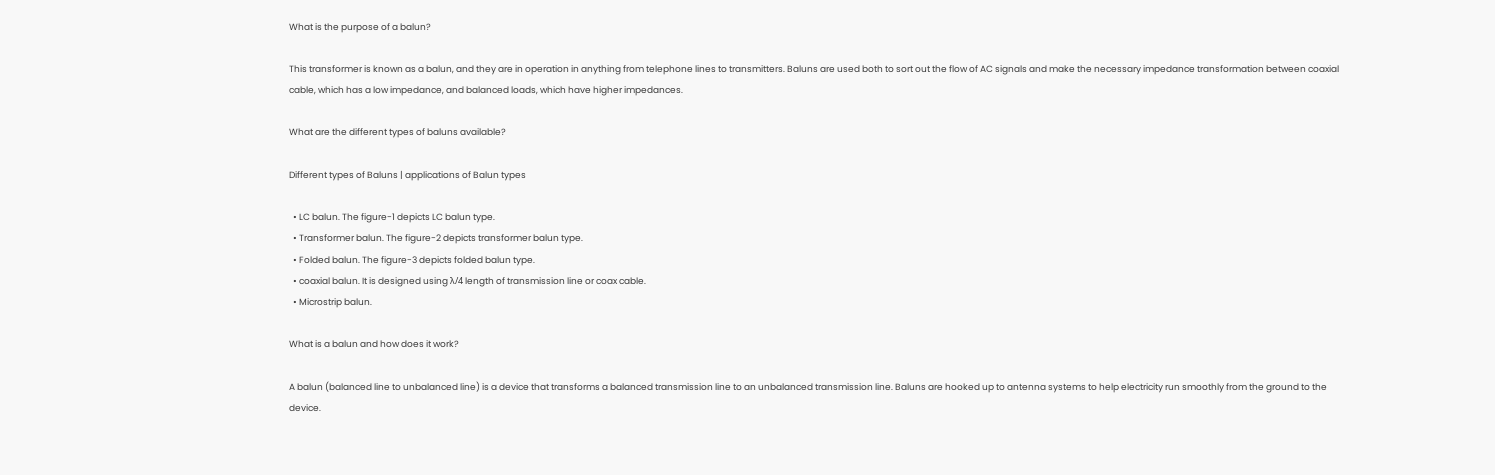What is the purpose of a balun?

This transformer is known as a balun, and they are in operation in anything from telephone lines to transmitters. Baluns are used both to sort out the flow of AC signals and make the necessary impedance transformation between coaxial cable, which has a low impedance, and balanced loads, which have higher impedances.

What are the different types of baluns available?

Different types of Baluns | applications of Balun types

  • LC balun. The figure-1 depicts LC balun type.
  • Transformer balun. The figure-2 depicts transformer balun type.
  • Folded balun. The figure-3 depicts folded balun type.
  • coaxial balun. It is designed using λ/4 length of transmission line or coax cable.
  • Microstrip balun.

What is a balun and how does it work?

A balun (balanced line to unbalanced line) is a device that transforms a balanced transmission line to an unbalanced transmission line. Baluns are hooked up to antenna systems to help electricity run smoothly from the ground to the device.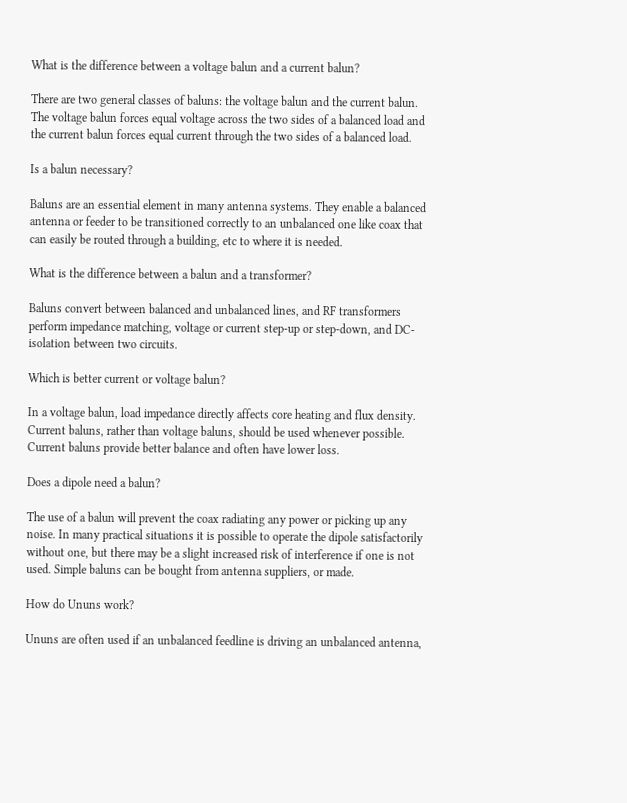What is the difference between a voltage balun and a current balun?

There are two general classes of baluns: the voltage balun and the current balun. The voltage balun forces equal voltage across the two sides of a balanced load and the current balun forces equal current through the two sides of a balanced load.

Is a balun necessary?

Baluns are an essential element in many antenna systems. They enable a balanced antenna or feeder to be transitioned correctly to an unbalanced one like coax that can easily be routed through a building, etc to where it is needed.

What is the difference between a balun and a transformer?

Baluns convert between balanced and unbalanced lines, and RF transformers perform impedance matching, voltage or current step-up or step-down, and DC-isolation between two circuits.

Which is better current or voltage balun?

In a voltage balun, load impedance directly affects core heating and flux density. Current baluns, rather than voltage baluns, should be used whenever possible. Current baluns provide better balance and often have lower loss.

Does a dipole need a balun?

The use of a balun will prevent the coax radiating any power or picking up any noise. In many practical situations it is possible to operate the dipole satisfactorily without one, but there may be a slight increased risk of interference if one is not used. Simple baluns can be bought from antenna suppliers, or made.

How do Ununs work?

Ununs are often used if an unbalanced feedline is driving an unbalanced antenna,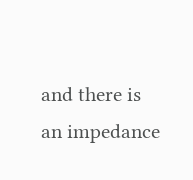and there is an impedance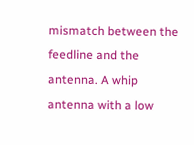mismatch between the feedline and the antenna. A whip antenna with a low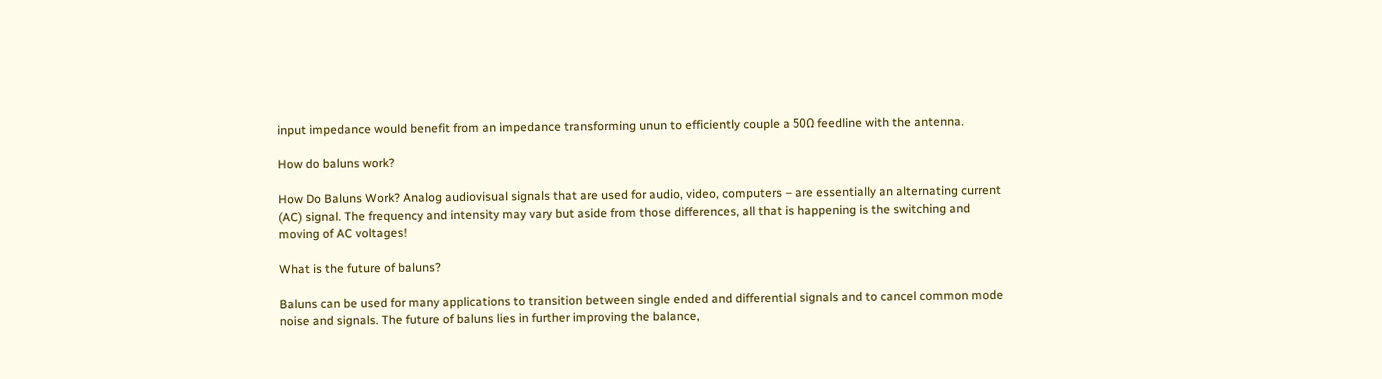input impedance would benefit from an impedance transforming unun to efficiently couple a 50Ω feedline with the antenna.

How do baluns work?

How Do Baluns Work? Analog audiovisual signals that are used for audio, video, computers – are essentially an alternating current (AC) signal. The frequency and intensity may vary but aside from those differences, all that is happening is the switching and moving of AC voltages!

What is the future of baluns?

Baluns can be used for many applications to transition between single ended and differential signals and to cancel common mode noise and signals. The future of baluns lies in further improving the balance,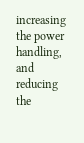increasing the power handling, and reducing the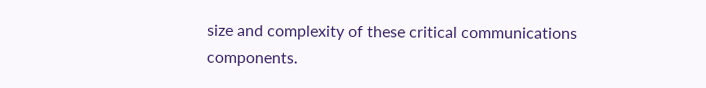size and complexity of these critical communications components.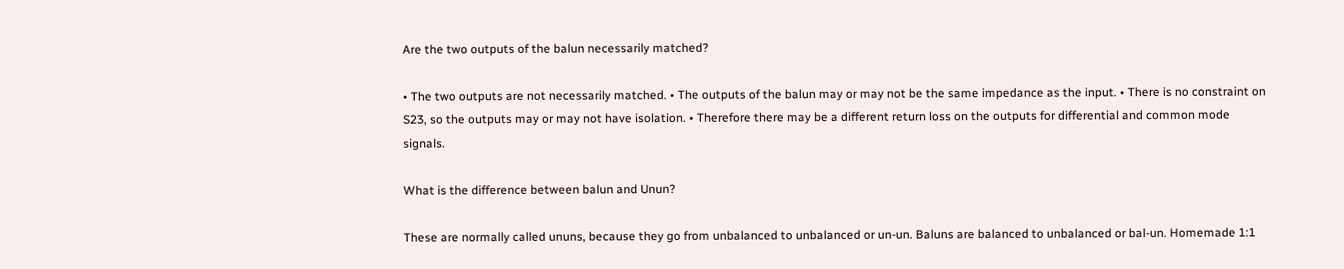Are the two outputs of the balun necessarily matched?

• The two outputs are not necessarily matched. • The outputs of the balun may or may not be the same impedance as the input. • There is no constraint on S23, so the outputs may or may not have isolation. • Therefore there may be a different return loss on the outputs for differential and common mode signals.

What is the difference between balun and Unun?

These are normally called ununs, because they go from unbalanced to unbalanced or un-un. Baluns are balanced to unbalanced or bal-un. Homemade 1:1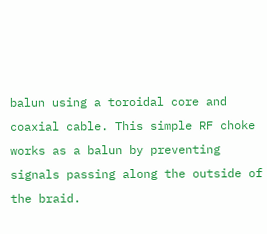balun using a toroidal core and coaxial cable. This simple RF choke works as a balun by preventing signals passing along the outside of the braid.